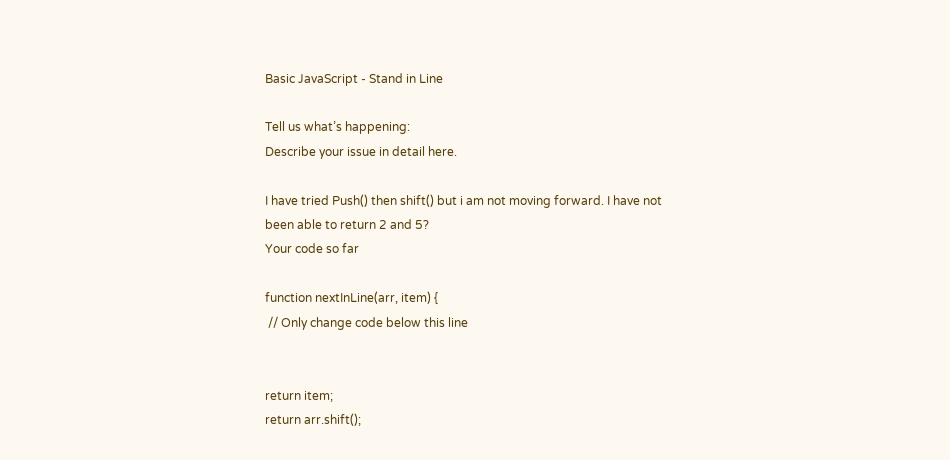Basic JavaScript - Stand in Line

Tell us what’s happening:
Describe your issue in detail here.

I have tried Push() then shift() but i am not moving forward. I have not been able to return 2 and 5?
Your code so far

function nextInLine(arr, item) {
 // Only change code below this line


return item;
return arr.shift();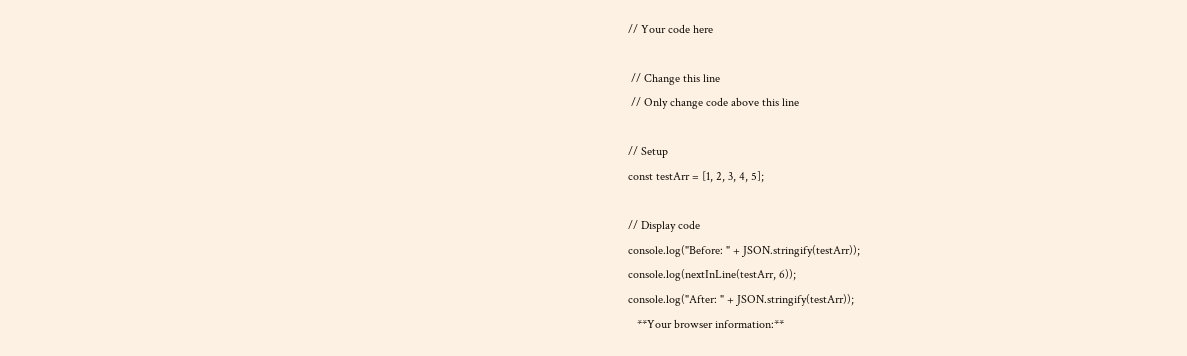// Your code here

 // Change this line
 // Only change code above this line

// Setup
const testArr = [1, 2, 3, 4, 5];

// Display code
console.log("Before: " + JSON.stringify(testArr));
console.log(nextInLine(testArr, 6));
console.log("After: " + JSON.stringify(testArr));
   **Your browser information:**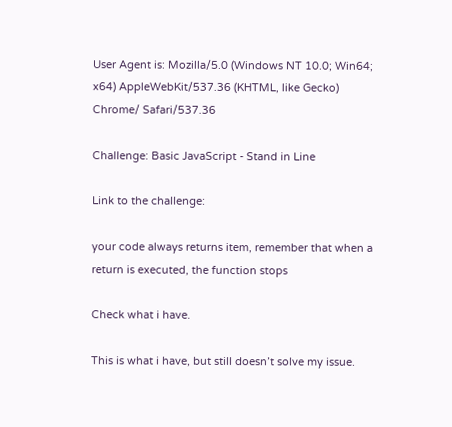User Agent is: Mozilla/5.0 (Windows NT 10.0; Win64; x64) AppleWebKit/537.36 (KHTML, like Gecko) Chrome/ Safari/537.36

Challenge: Basic JavaScript - Stand in Line

Link to the challenge:

your code always returns item, remember that when a return is executed, the function stops

Check what i have.

This is what i have, but still doesn’t solve my issue.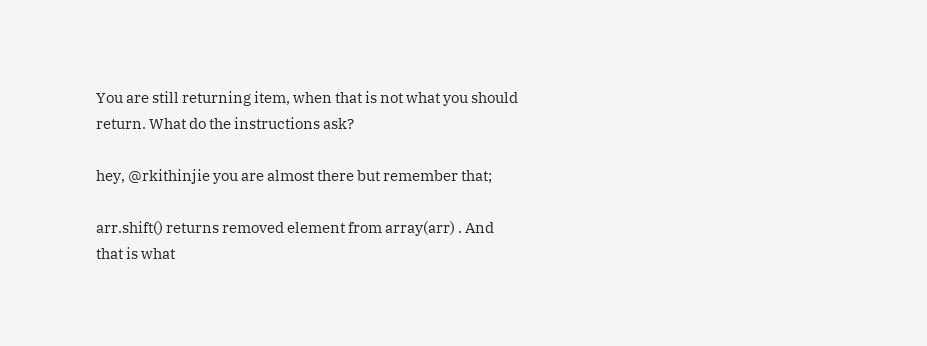You are still returning item, when that is not what you should return. What do the instructions ask?

hey, @rkithinjie you are almost there but remember that;

arr.shift() returns removed element from array(arr) . And that is what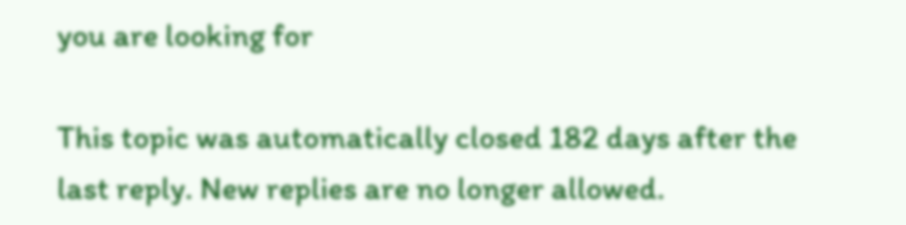you are looking for

This topic was automatically closed 182 days after the last reply. New replies are no longer allowed.